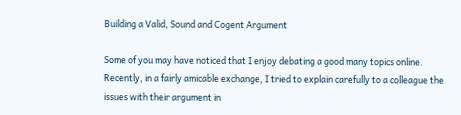Building a Valid, Sound and Cogent Argument

Some of you may have noticed that I enjoy debating a good many topics online. Recently, in a fairly amicable exchange, I tried to explain carefully to a colleague the issues with their argument in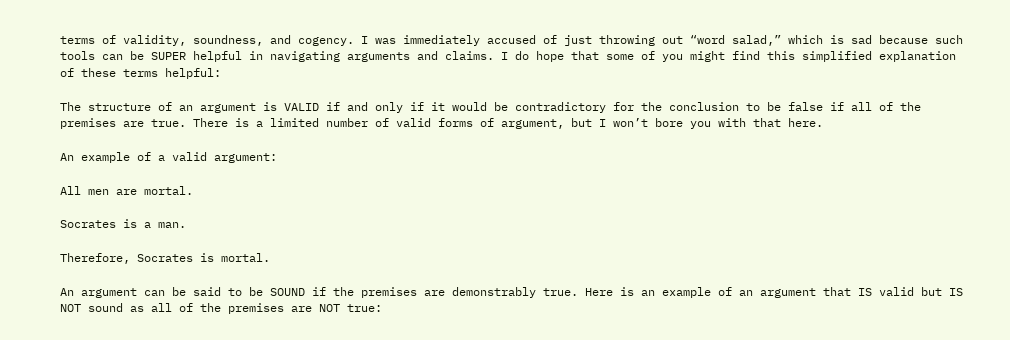terms of validity, soundness, and cogency. I was immediately accused of just throwing out “word salad,” which is sad because such tools can be SUPER helpful in navigating arguments and claims. I do hope that some of you might find this simplified explanation of these terms helpful:

The structure of an argument is VALID if and only if it would be contradictory for the conclusion to be false if all of the premises are true. There is a limited number of valid forms of argument, but I won’t bore you with that here.

An example of a valid argument:

All men are mortal.

Socrates is a man.

Therefore, Socrates is mortal.

An argument can be said to be SOUND if the premises are demonstrably true. Here is an example of an argument that IS valid but IS NOT sound as all of the premises are NOT true: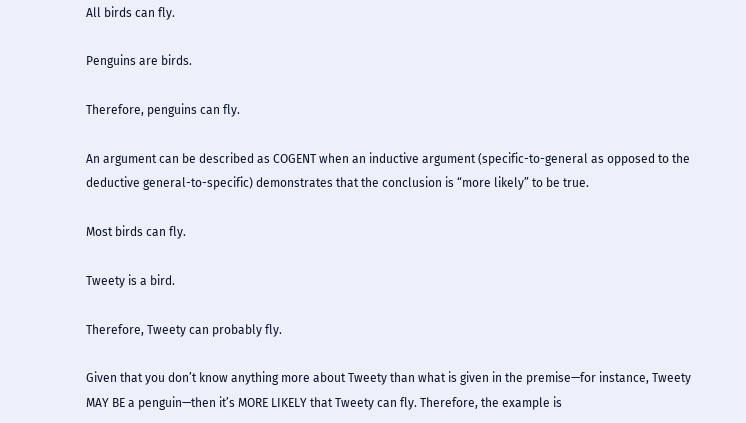All birds can fly.

Penguins are birds.

Therefore, penguins can fly.

An argument can be described as COGENT when an inductive argument (specific-to-general as opposed to the deductive general-to-specific) demonstrates that the conclusion is “more likely” to be true.

Most birds can fly.

Tweety is a bird.

Therefore, Tweety can probably fly.

Given that you don’t know anything more about Tweety than what is given in the premise—for instance, Tweety MAY BE a penguin—then it’s MORE LIKELY that Tweety can fly. Therefore, the example is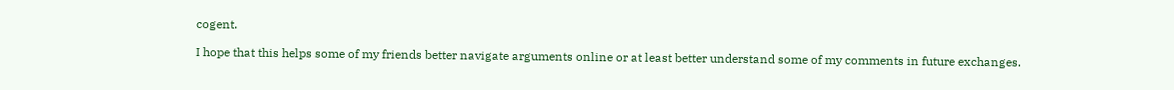cogent.

I hope that this helps some of my friends better navigate arguments online or at least better understand some of my comments in future exchanges.